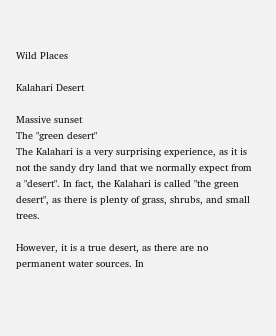Wild Places

Kalahari Desert

Massive sunset
The "green desert"
The Kalahari is a very surprising experience, as it is not the sandy dry land that we normally expect from a "desert". In fact, the Kalahari is called "the green desert", as there is plenty of grass, shrubs, and small trees.

However, it is a true desert, as there are no permanent water sources. In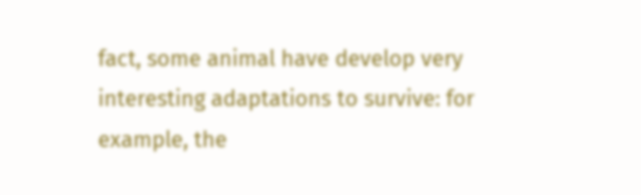fact, some animal have develop very interesting adaptations to survive: for example, the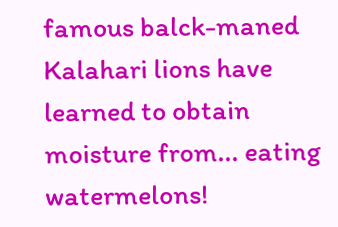famous balck-maned Kalahari lions have learned to obtain moisture from... eating watermelons!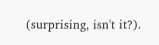(surprising, isn't it?).